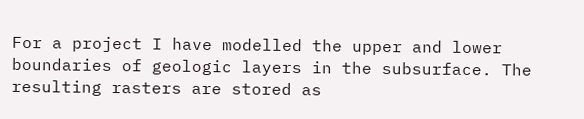For a project I have modelled the upper and lower boundaries of geologic layers in the subsurface. The resulting rasters are stored as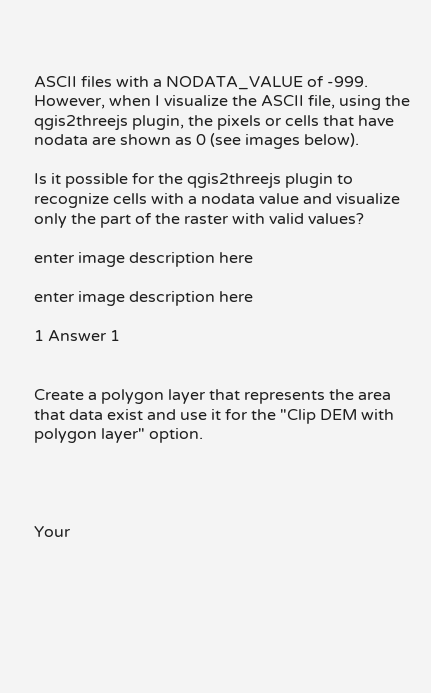ASCII files with a NODATA_VALUE of -999. However, when I visualize the ASCII file, using the qgis2threejs plugin, the pixels or cells that have nodata are shown as 0 (see images below).

Is it possible for the qgis2threejs plugin to recognize cells with a nodata value and visualize only the part of the raster with valid values?

enter image description here

enter image description here

1 Answer 1


Create a polygon layer that represents the area that data exist and use it for the "Clip DEM with polygon layer" option.




Your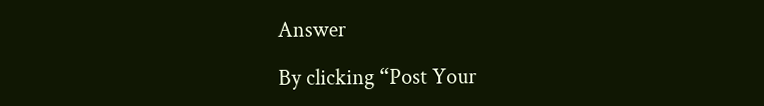Answer

By clicking “Post Your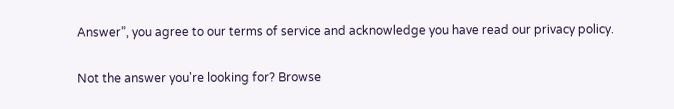Answer”, you agree to our terms of service and acknowledge you have read our privacy policy.

Not the answer you're looking for? Browse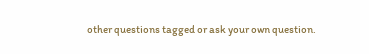other questions tagged or ask your own question.